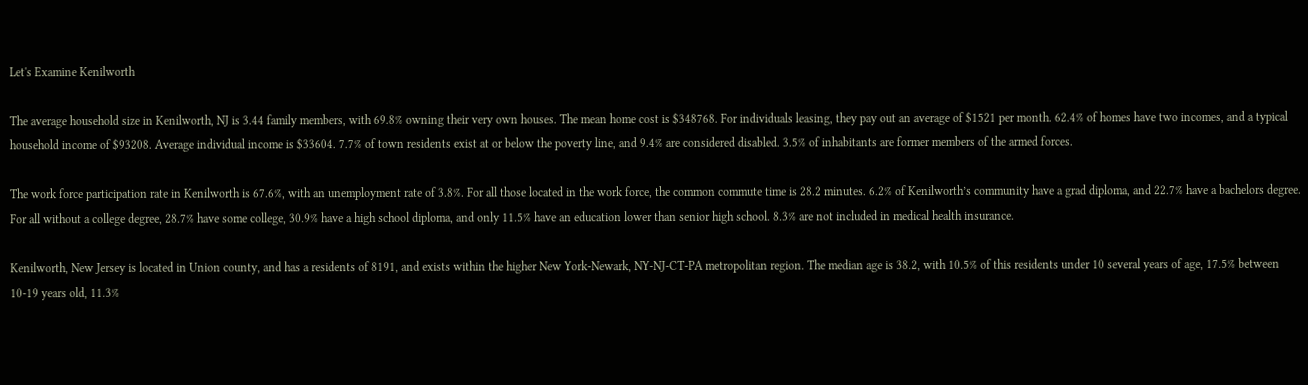Let's Examine Kenilworth

The average household size in Kenilworth, NJ is 3.44 family members, with 69.8% owning their very own houses. The mean home cost is $348768. For individuals leasing, they pay out an average of $1521 per month. 62.4% of homes have two incomes, and a typical household income of $93208. Average individual income is $33604. 7.7% of town residents exist at or below the poverty line, and 9.4% are considered disabled. 3.5% of inhabitants are former members of the armed forces.

The work force participation rate in Kenilworth is 67.6%, with an unemployment rate of 3.8%. For all those located in the work force, the common commute time is 28.2 minutes. 6.2% of Kenilworth’s community have a grad diploma, and 22.7% have a bachelors degree. For all without a college degree, 28.7% have some college, 30.9% have a high school diploma, and only 11.5% have an education lower than senior high school. 8.3% are not included in medical health insurance.

Kenilworth, New Jersey is located in Union county, and has a residents of 8191, and exists within the higher New York-Newark, NY-NJ-CT-PA metropolitan region. The median age is 38.2, with 10.5% of this residents under 10 several years of age, 17.5% between 10-19 years old, 11.3%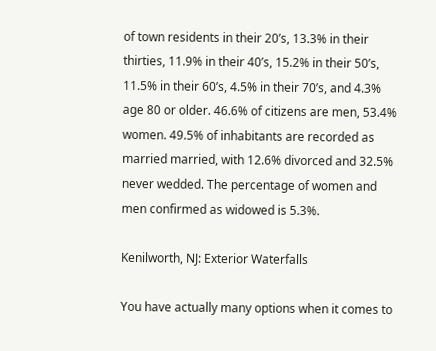of town residents in their 20’s, 13.3% in their thirties, 11.9% in their 40’s, 15.2% in their 50’s, 11.5% in their 60’s, 4.5% in their 70’s, and 4.3% age 80 or older. 46.6% of citizens are men, 53.4% women. 49.5% of inhabitants are recorded as married married, with 12.6% divorced and 32.5% never wedded. The percentage of women and men confirmed as widowed is 5.3%.

Kenilworth, NJ: Exterior Waterfalls

You have actually many options when it comes to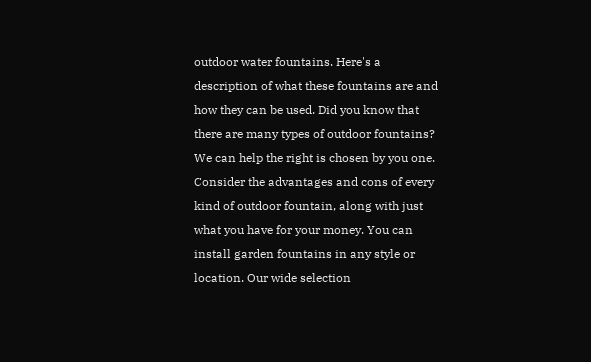outdoor water fountains. Here's a description of what these fountains are and how they can be used. Did you know that there are many types of outdoor fountains? We can help the right is chosen by you one. Consider the advantages and cons of every kind of outdoor fountain, along with just what you have for your money. You can install garden fountains in any style or location. Our wide selection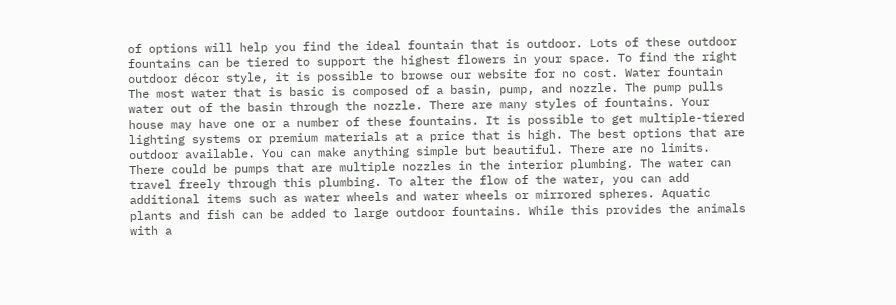of options will help you find the ideal fountain that is outdoor. Lots of these outdoor fountains can be tiered to support the highest flowers in your space. To find the right outdoor décor style, it is possible to browse our website for no cost. Water fountain The most water that is basic is composed of a basin, pump, and nozzle. The pump pulls water out of the basin through the nozzle. There are many styles of fountains. Your house may have one or a number of these fountains. It is possible to get multiple-tiered lighting systems or premium materials at a price that is high. The best options that are outdoor available. You can make anything simple but beautiful. There are no limits. There could be pumps that are multiple nozzles in the interior plumbing. The water can travel freely through this plumbing. To alter the flow of the water, you can add additional items such as water wheels and water wheels or mirrored spheres. Aquatic plants and fish can be added to large outdoor fountains. While this provides the animals with a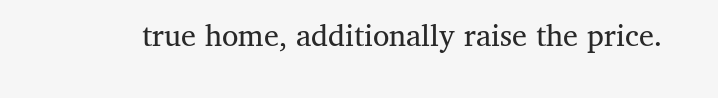true home, additionally raise the price.